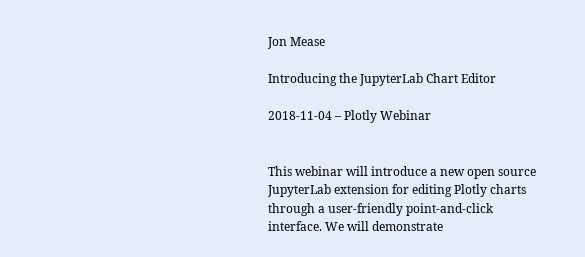Jon Mease

Introducing the JupyterLab Chart Editor

2018-11-04 – Plotly Webinar


This webinar will introduce a new open source JupyterLab extension for editing Plotly charts through a user-friendly point-and-click interface. We will demonstrate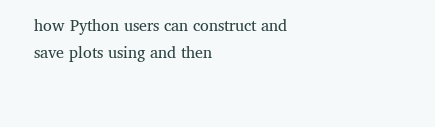how Python users can construct and save plots using and then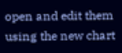open and edit them using the new chart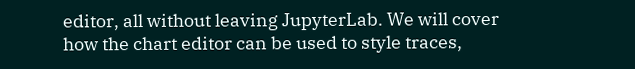editor, all without leaving JupyterLab. We will cover how the chart editor can be used to style traces,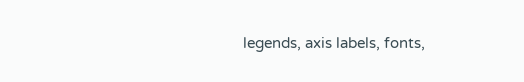legends, axis labels, fonts,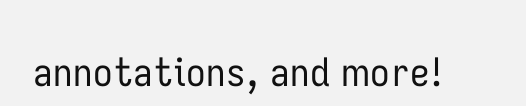annotations, and more!